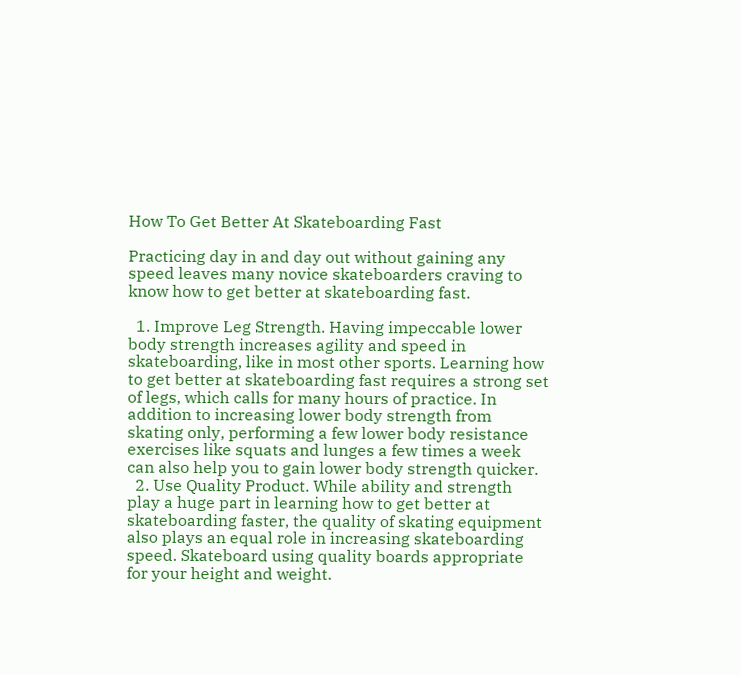How To Get Better At Skateboarding Fast

Practicing day in and day out without gaining any speed leaves many novice skateboarders craving to know how to get better at skateboarding fast.

  1. Improve Leg Strength. Having impeccable lower body strength increases agility and speed in skateboarding, like in most other sports. Learning how to get better at skateboarding fast requires a strong set of legs, which calls for many hours of practice. In addition to increasing lower body strength from skating only, performing a few lower body resistance exercises like squats and lunges a few times a week can also help you to gain lower body strength quicker.
  2. Use Quality Product. While ability and strength play a huge part in learning how to get better at skateboarding faster, the quality of skating equipment also plays an equal role in increasing skateboarding speed. Skateboard using quality boards appropriate for your height and weight.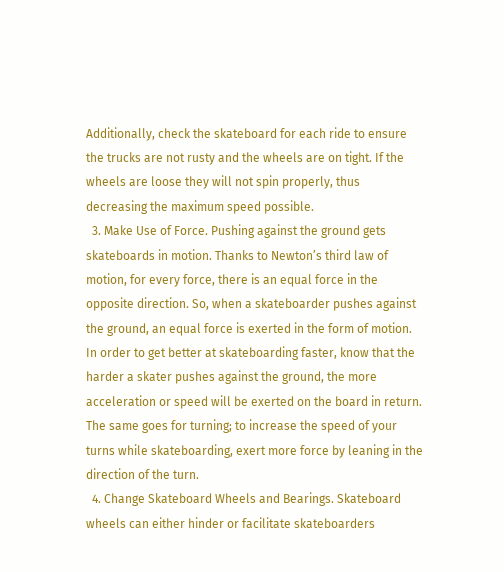Additionally, check the skateboard for each ride to ensure the trucks are not rusty and the wheels are on tight. If the wheels are loose they will not spin properly, thus decreasing the maximum speed possible.
  3. Make Use of Force. Pushing against the ground gets skateboards in motion. Thanks to Newton’s third law of motion, for every force, there is an equal force in the opposite direction. So, when a skateboarder pushes against the ground, an equal force is exerted in the form of motion. In order to get better at skateboarding faster, know that the harder a skater pushes against the ground, the more acceleration or speed will be exerted on the board in return. The same goes for turning; to increase the speed of your turns while skateboarding, exert more force by leaning in the direction of the turn.
  4. Change Skateboard Wheels and Bearings. Skateboard wheels can either hinder or facilitate skateboarders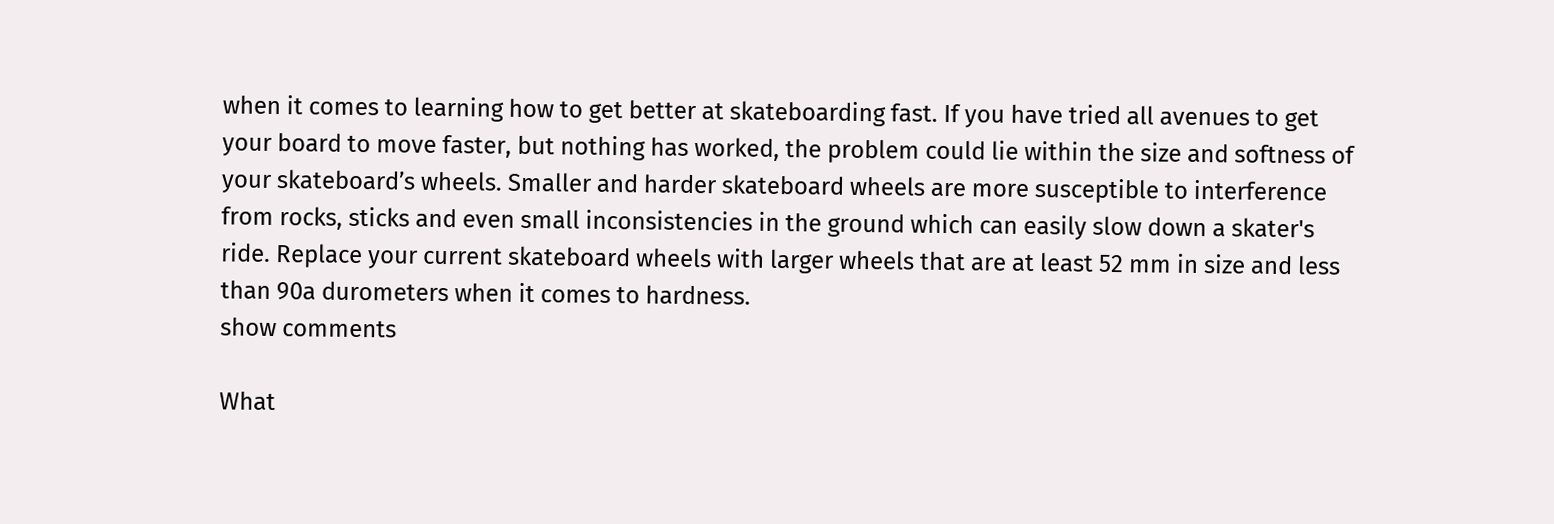when it comes to learning how to get better at skateboarding fast. If you have tried all avenues to get your board to move faster, but nothing has worked, the problem could lie within the size and softness of your skateboard’s wheels. Smaller and harder skateboard wheels are more susceptible to interference from rocks, sticks and even small inconsistencies in the ground which can easily slow down a skater's ride. Replace your current skateboard wheels with larger wheels that are at least 52 mm in size and less than 90a durometers when it comes to hardness.
show comments

What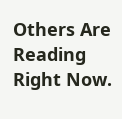Others Are Reading Right Now.